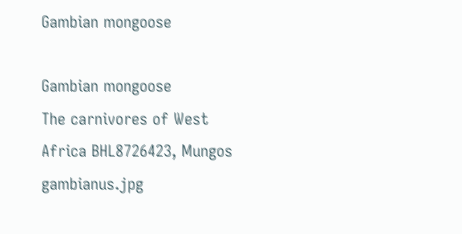Gambian mongoose

Gambian mongoose
The carnivores of West Africa BHL8726423, Mungos gambianus.jpg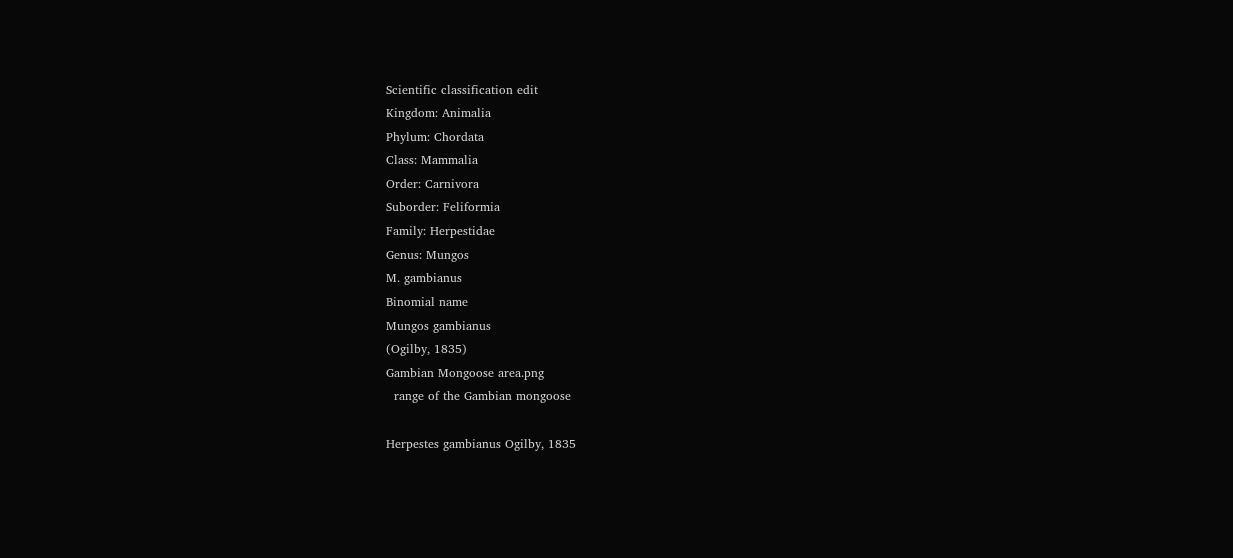Scientific classification edit
Kingdom: Animalia
Phylum: Chordata
Class: Mammalia
Order: Carnivora
Suborder: Feliformia
Family: Herpestidae
Genus: Mungos
M. gambianus
Binomial name
Mungos gambianus
(Ogilby, 1835)
Gambian Mongoose area.png
  range of the Gambian mongoose

Herpestes gambianus Ogilby, 1835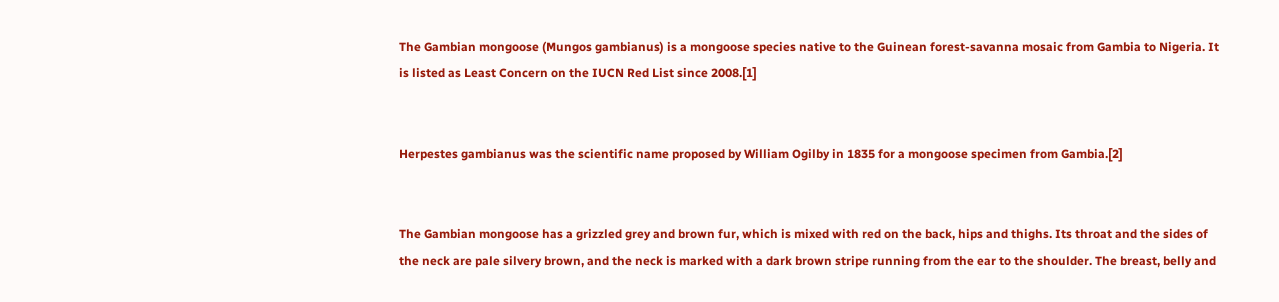The Gambian mongoose (Mungos gambianus) is a mongoose species native to the Guinean forest-savanna mosaic from Gambia to Nigeria. It is listed as Least Concern on the IUCN Red List since 2008.[1]


Herpestes gambianus was the scientific name proposed by William Ogilby in 1835 for a mongoose specimen from Gambia.[2]


The Gambian mongoose has a grizzled grey and brown fur, which is mixed with red on the back, hips and thighs. Its throat and the sides of the neck are pale silvery brown, and the neck is marked with a dark brown stripe running from the ear to the shoulder. The breast, belly and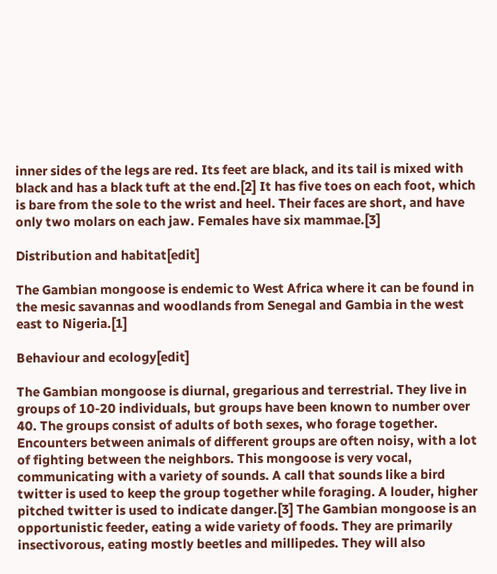inner sides of the legs are red. Its feet are black, and its tail is mixed with black and has a black tuft at the end.[2] It has five toes on each foot, which is bare from the sole to the wrist and heel. Their faces are short, and have only two molars on each jaw. Females have six mammae.[3]

Distribution and habitat[edit]

The Gambian mongoose is endemic to West Africa where it can be found in the mesic savannas and woodlands from Senegal and Gambia in the west east to Nigeria.[1]

Behaviour and ecology[edit]

The Gambian mongoose is diurnal, gregarious and terrestrial. They live in groups of 10-20 individuals, but groups have been known to number over 40. The groups consist of adults of both sexes, who forage together. Encounters between animals of different groups are often noisy, with a lot of fighting between the neighbors. This mongoose is very vocal, communicating with a variety of sounds. A call that sounds like a bird twitter is used to keep the group together while foraging. A louder, higher pitched twitter is used to indicate danger.[3] The Gambian mongoose is an opportunistic feeder, eating a wide variety of foods. They are primarily insectivorous, eating mostly beetles and millipedes. They will also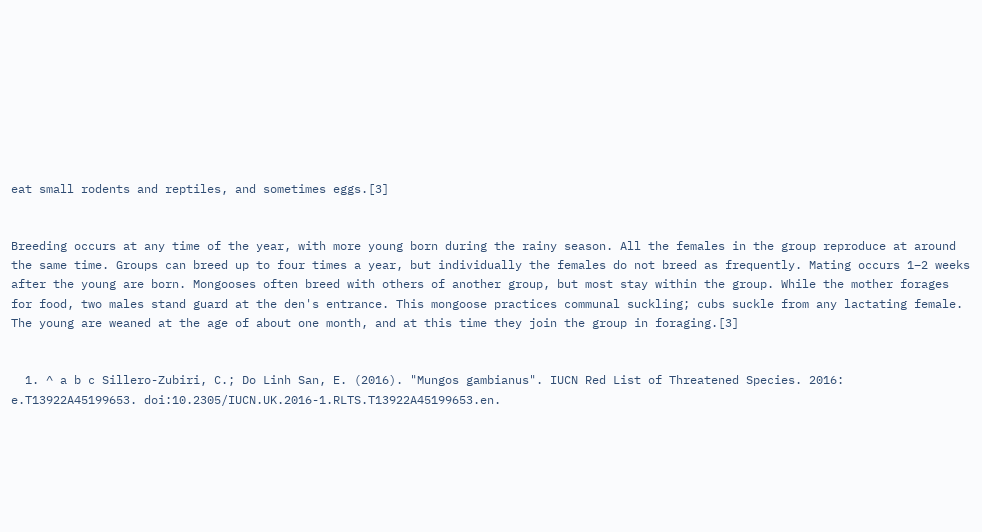eat small rodents and reptiles, and sometimes eggs.[3]


Breeding occurs at any time of the year, with more young born during the rainy season. All the females in the group reproduce at around the same time. Groups can breed up to four times a year, but individually the females do not breed as frequently. Mating occurs 1–2 weeks after the young are born. Mongooses often breed with others of another group, but most stay within the group. While the mother forages for food, two males stand guard at the den's entrance. This mongoose practices communal suckling; cubs suckle from any lactating female. The young are weaned at the age of about one month, and at this time they join the group in foraging.[3]


  1. ^ a b c Sillero-Zubiri, C.; Do Linh San, E. (2016). "Mungos gambianus". IUCN Red List of Threatened Species. 2016: e.T13922A45199653. doi:10.2305/IUCN.UK.2016-1.RLTS.T13922A45199653.en.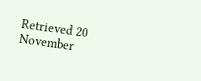Retrieved 20 November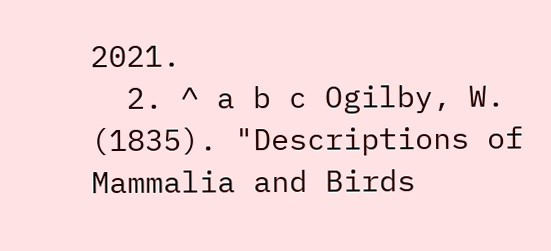2021.
  2. ^ a b c Ogilby, W. (1835). "Descriptions of Mammalia and Birds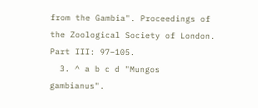from the Gambia". Proceedings of the Zoological Society of London. Part III: 97–105.
  3. ^ a b c d "Mungos gambianus".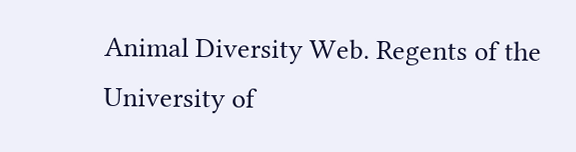Animal Diversity Web. Regents of the University of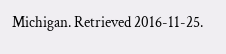Michigan. Retrieved 2016-11-25.